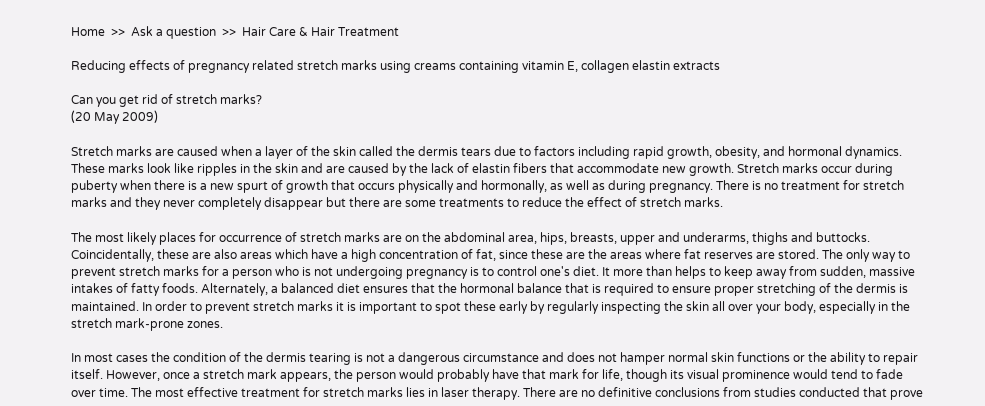Home  >>  Ask a question  >>  Hair Care & Hair Treatment

Reducing effects of pregnancy related stretch marks using creams containing vitamin E, collagen elastin extracts

Can you get rid of stretch marks?
(20 May 2009)

Stretch marks are caused when a layer of the skin called the dermis tears due to factors including rapid growth, obesity, and hormonal dynamics. These marks look like ripples in the skin and are caused by the lack of elastin fibers that accommodate new growth. Stretch marks occur during puberty when there is a new spurt of growth that occurs physically and hormonally, as well as during pregnancy. There is no treatment for stretch marks and they never completely disappear but there are some treatments to reduce the effect of stretch marks.

The most likely places for occurrence of stretch marks are on the abdominal area, hips, breasts, upper and underarms, thighs and buttocks. Coincidentally, these are also areas which have a high concentration of fat, since these are the areas where fat reserves are stored. The only way to prevent stretch marks for a person who is not undergoing pregnancy is to control one's diet. It more than helps to keep away from sudden, massive intakes of fatty foods. Alternately, a balanced diet ensures that the hormonal balance that is required to ensure proper stretching of the dermis is maintained. In order to prevent stretch marks it is important to spot these early by regularly inspecting the skin all over your body, especially in the stretch mark-prone zones.

In most cases the condition of the dermis tearing is not a dangerous circumstance and does not hamper normal skin functions or the ability to repair itself. However, once a stretch mark appears, the person would probably have that mark for life, though its visual prominence would tend to fade over time. The most effective treatment for stretch marks lies in laser therapy. There are no definitive conclusions from studies conducted that prove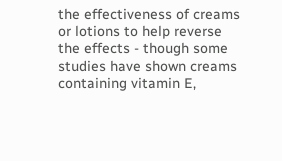the effectiveness of creams or lotions to help reverse the effects - though some studies have shown creams containing vitamin E,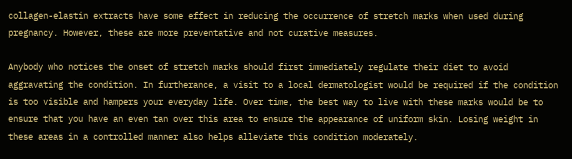collagen-elastin extracts have some effect in reducing the occurrence of stretch marks when used during pregnancy. However, these are more preventative and not curative measures.

Anybody who notices the onset of stretch marks should first immediately regulate their diet to avoid aggravating the condition. In furtherance, a visit to a local dermatologist would be required if the condition is too visible and hampers your everyday life. Over time, the best way to live with these marks would be to ensure that you have an even tan over this area to ensure the appearance of uniform skin. Losing weight in these areas in a controlled manner also helps alleviate this condition moderately.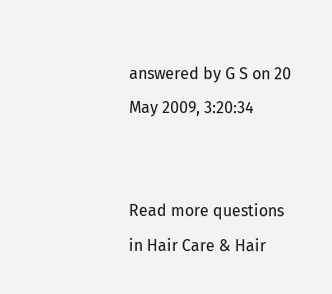answered by G S on 20 May 2009, 3:20:34


Read more questions in Hair Care & Hair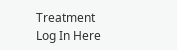Treatment
Log In Here